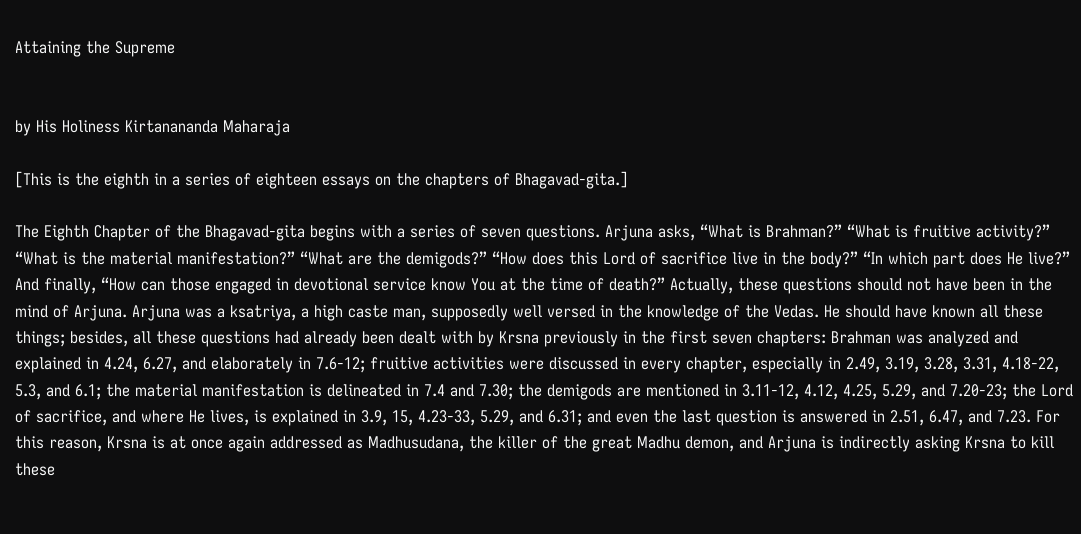Attaining the Supreme


by His Holiness Kirtanananda Maharaja

[This is the eighth in a series of eighteen essays on the chapters of Bhagavad-gita.]

The Eighth Chapter of the Bhagavad-gita begins with a series of seven questions. Arjuna asks, “What is Brahman?” “What is fruitive activity?” “What is the material manifestation?” “What are the demigods?” “How does this Lord of sacrifice live in the body?” “In which part does He live?” And finally, “How can those engaged in devotional service know You at the time of death?” Actually, these questions should not have been in the mind of Arjuna. Arjuna was a ksatriya, a high caste man, supposedly well versed in the knowledge of the Vedas. He should have known all these things; besides, all these questions had already been dealt with by Krsna previously in the first seven chapters: Brahman was analyzed and explained in 4.24, 6.27, and elaborately in 7.6-12; fruitive activities were discussed in every chapter, especially in 2.49, 3.19, 3.28, 3.31, 4.18-22, 5.3, and 6.1; the material manifestation is delineated in 7.4 and 7.30; the demigods are mentioned in 3.11-12, 4.12, 4.25, 5.29, and 7.20-23; the Lord of sacrifice, and where He lives, is explained in 3.9, 15, 4.23-33, 5.29, and 6.31; and even the last question is answered in 2.51, 6.47, and 7.23. For this reason, Krsna is at once again addressed as Madhusudana, the killer of the great Madhu demon, and Arjuna is indirectly asking Krsna to kill these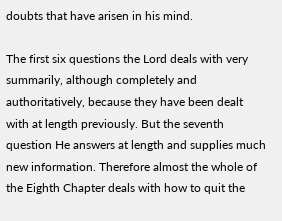doubts that have arisen in his mind.

The first six questions the Lord deals with very summarily, although completely and authoritatively, because they have been dealt with at length previously. But the seventh question He answers at length and supplies much new information. Therefore almost the whole of the Eighth Chapter deals with how to quit the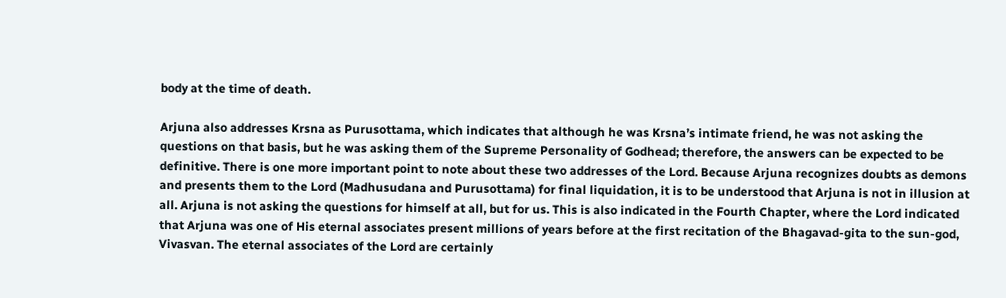body at the time of death.

Arjuna also addresses Krsna as Purusottama, which indicates that although he was Krsna’s intimate friend, he was not asking the questions on that basis, but he was asking them of the Supreme Personality of Godhead; therefore, the answers can be expected to be definitive. There is one more important point to note about these two addresses of the Lord. Because Arjuna recognizes doubts as demons and presents them to the Lord (Madhusudana and Purusottama) for final liquidation, it is to be understood that Arjuna is not in illusion at all. Arjuna is not asking the questions for himself at all, but for us. This is also indicated in the Fourth Chapter, where the Lord indicated that Arjuna was one of His eternal associates present millions of years before at the first recitation of the Bhagavad-gita to the sun-god, Vivasvan. The eternal associates of the Lord are certainly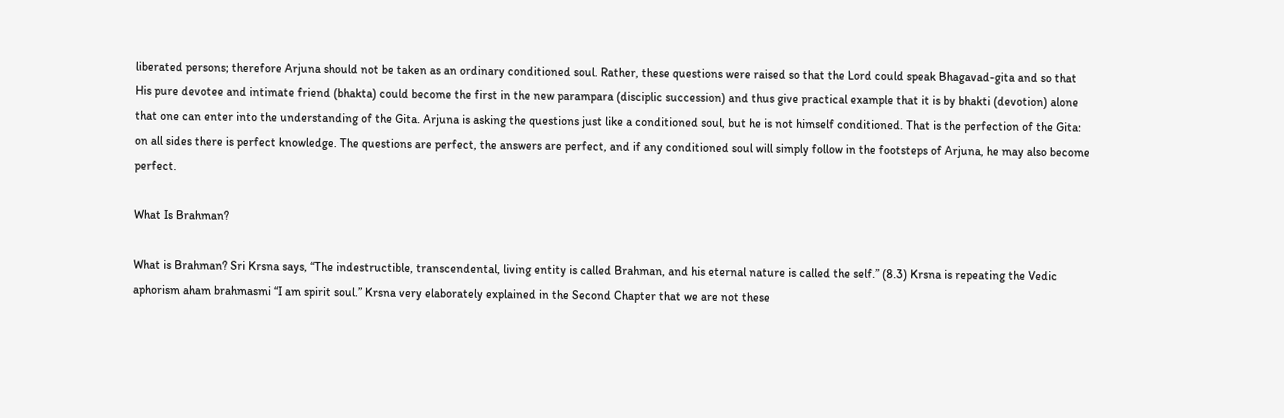liberated persons; therefore Arjuna should not be taken as an ordinary conditioned soul. Rather, these questions were raised so that the Lord could speak Bhagavad-gita and so that His pure devotee and intimate friend (bhakta) could become the first in the new parampara (disciplic succession) and thus give practical example that it is by bhakti (devotion) alone that one can enter into the understanding of the Gita. Arjuna is asking the questions just like a conditioned soul, but he is not himself conditioned. That is the perfection of the Gita: on all sides there is perfect knowledge. The questions are perfect, the answers are perfect, and if any conditioned soul will simply follow in the footsteps of Arjuna, he may also become perfect.

What Is Brahman?

What is Brahman? Sri Krsna says, “The indestructible, transcendental, living entity is called Brahman, and his eternal nature is called the self.” (8.3) Krsna is repeating the Vedic aphorism aham brahmasmi “I am spirit soul.” Krsna very elaborately explained in the Second Chapter that we are not these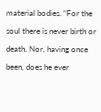material bodies. “For the soul there is never birth or death. Nor, having once been, does he ever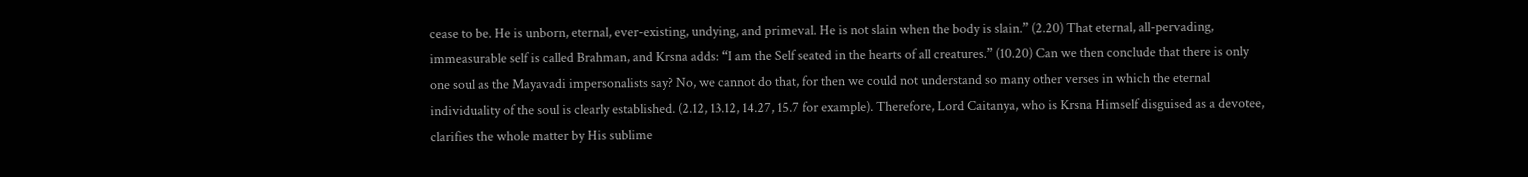cease to be. He is unborn, eternal, ever-existing, undying, and primeval. He is not slain when the body is slain.” (2.20) That eternal, all-pervading, immeasurable self is called Brahman, and Krsna adds: “I am the Self seated in the hearts of all creatures.” (10.20) Can we then conclude that there is only one soul as the Mayavadi impersonalists say? No, we cannot do that, for then we could not understand so many other verses in which the eternal individuality of the soul is clearly established. (2.12, 13.12, 14.27, 15.7 for example). Therefore, Lord Caitanya, who is Krsna Himself disguised as a devotee, clarifies the whole matter by His sublime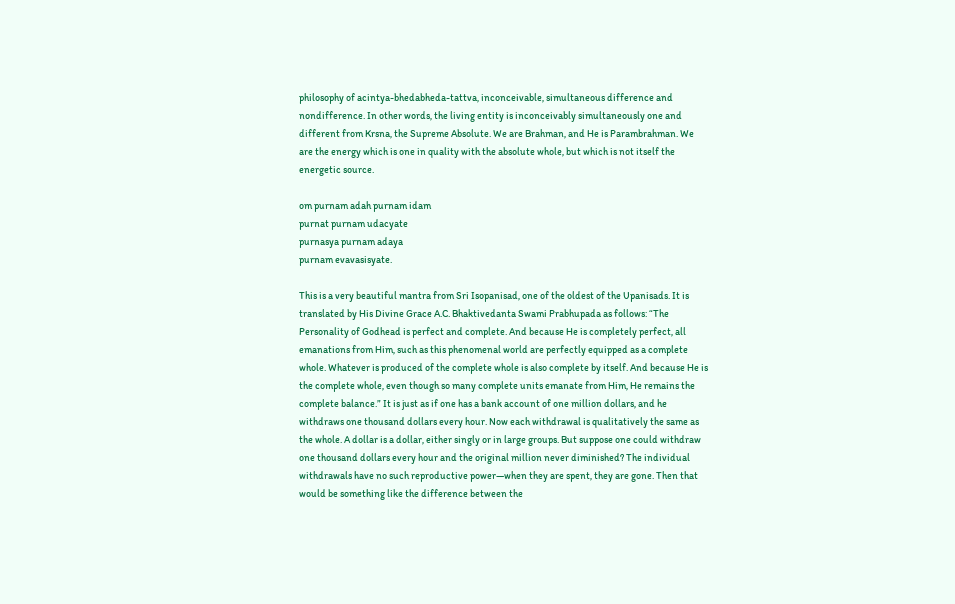philosophy of acintya-bhedabheda-tattva, inconceivable, simultaneous difference and nondifference. In other words, the living entity is inconceivably simultaneously one and different from Krsna, the Supreme Absolute. We are Brahman, and He is Parambrahman. We are the energy which is one in quality with the absolute whole, but which is not itself the energetic source.

om purnam adah purnam idam
purnat purnam udacyate
purnasya purnam adaya
purnam evavasisyate.

This is a very beautiful mantra from Sri Isopanisad, one of the oldest of the Upanisads. It is translated by His Divine Grace A.C. Bhaktivedanta Swami Prabhupada as follows: “The Personality of Godhead is perfect and complete. And because He is completely perfect, all emanations from Him, such as this phenomenal world are perfectly equipped as a complete whole. Whatever is produced of the complete whole is also complete by itself. And because He is the complete whole, even though so many complete units emanate from Him, He remains the complete balance.” It is just as if one has a bank account of one million dollars, and he withdraws one thousand dollars every hour. Now each withdrawal is qualitatively the same as the whole. A dollar is a dollar, either singly or in large groups. But suppose one could withdraw one thousand dollars every hour and the original million never diminished? The individual withdrawals have no such reproductive power—when they are spent, they are gone. Then that would be something like the difference between the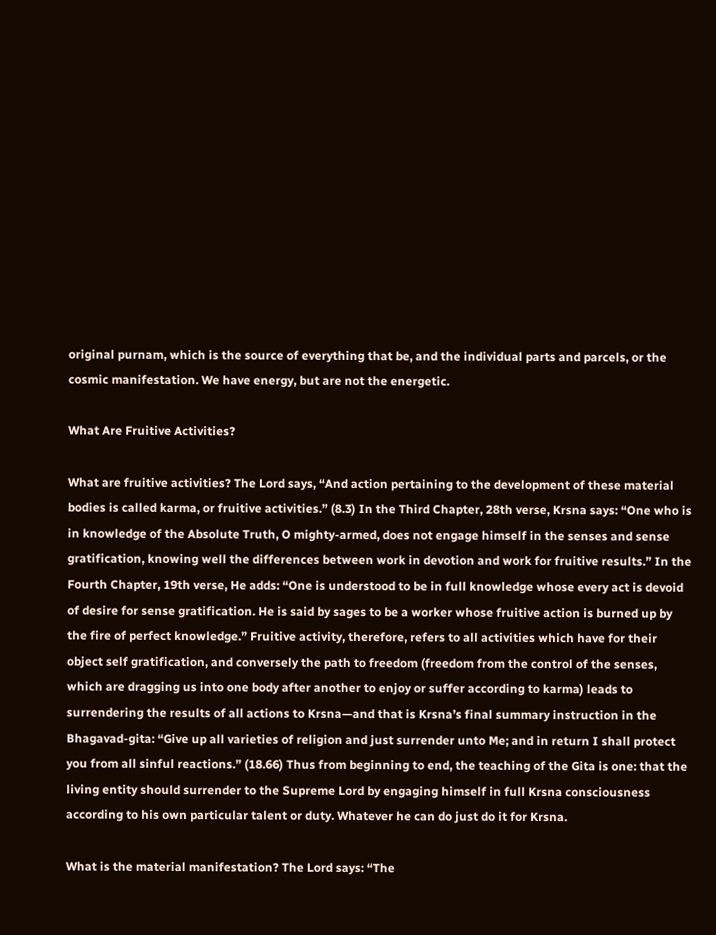original purnam, which is the source of everything that be, and the individual parts and parcels, or the cosmic manifestation. We have energy, but are not the energetic.

What Are Fruitive Activities?

What are fruitive activities? The Lord says, “And action pertaining to the development of these material bodies is called karma, or fruitive activities.” (8.3) In the Third Chapter, 28th verse, Krsna says: “One who is in knowledge of the Absolute Truth, O mighty-armed, does not engage himself in the senses and sense gratification, knowing well the differences between work in devotion and work for fruitive results.” In the Fourth Chapter, 19th verse, He adds: “One is understood to be in full knowledge whose every act is devoid of desire for sense gratification. He is said by sages to be a worker whose fruitive action is burned up by the fire of perfect knowledge.” Fruitive activity, therefore, refers to all activities which have for their object self gratification, and conversely the path to freedom (freedom from the control of the senses, which are dragging us into one body after another to enjoy or suffer according to karma) leads to surrendering the results of all actions to Krsna—and that is Krsna’s final summary instruction in the Bhagavad-gita: “Give up all varieties of religion and just surrender unto Me; and in return I shall protect you from all sinful reactions.” (18.66) Thus from beginning to end, the teaching of the Gita is one: that the living entity should surrender to the Supreme Lord by engaging himself in full Krsna consciousness according to his own particular talent or duty. Whatever he can do just do it for Krsna.

What is the material manifestation? The Lord says: “The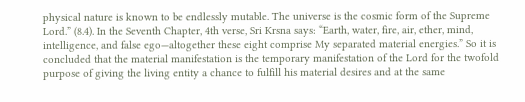physical nature is known to be endlessly mutable. The universe is the cosmic form of the Supreme Lord.” (8.4). In the Seventh Chapter, 4th verse, Sri Krsna says: “Earth, water, fire, air, ether, mind, intelligence, and false ego—altogether these eight comprise My separated material energies.” So it is concluded that the material manifestation is the temporary manifestation of the Lord for the twofold purpose of giving the living entity a chance to fulfill his material desires and at the same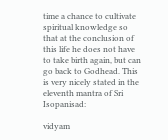time a chance to cultivate spiritual knowledge so that at the conclusion of this life he does not have to take birth again, but can go back to Godhead. This is very nicely stated in the eleventh mantra of Sri Isopanisad:

vidyam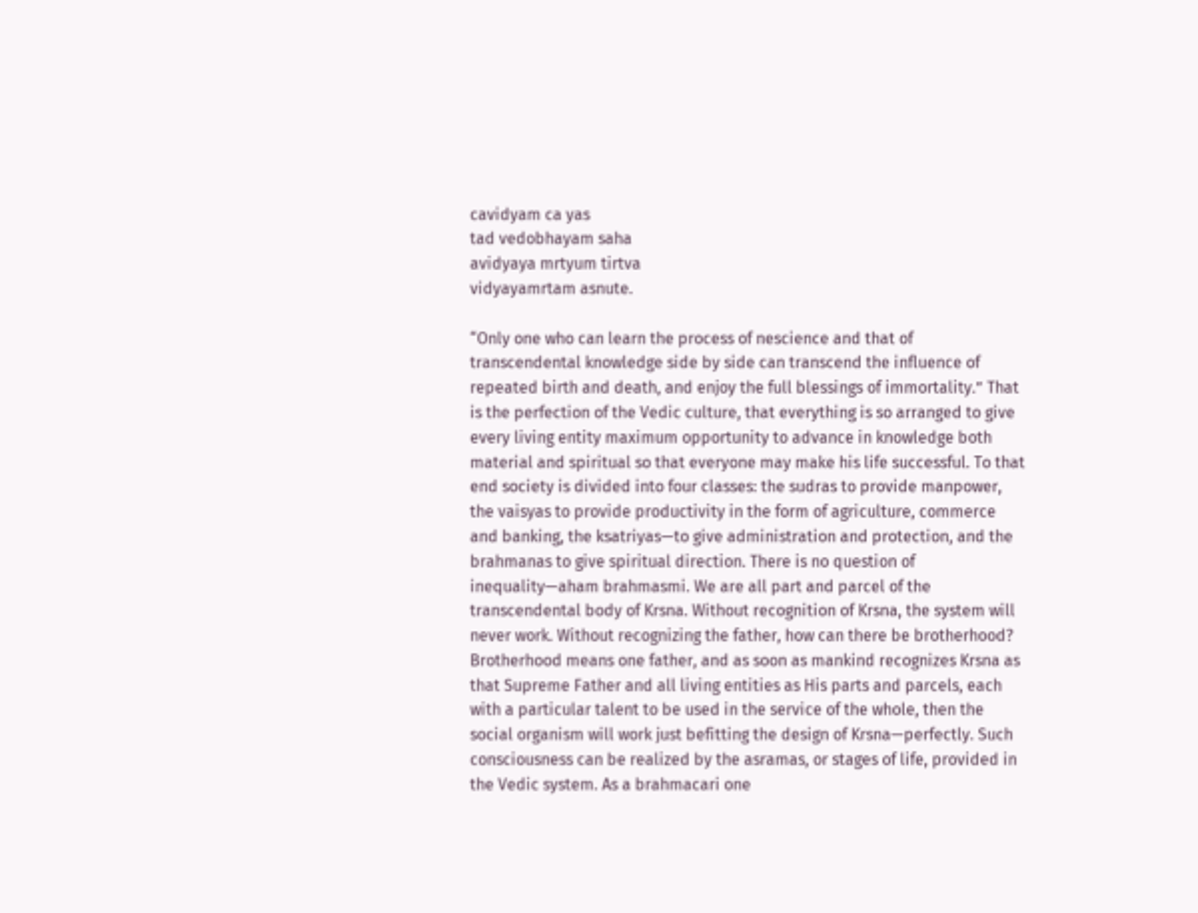cavidyam ca yas
tad vedobhayam saha
avidyaya mrtyum tirtva
vidyayamrtam asnute.

“Only one who can learn the process of nescience and that of transcendental knowledge side by side can transcend the influence of repeated birth and death, and enjoy the full blessings of immortality.” That is the perfection of the Vedic culture, that everything is so arranged to give every living entity maximum opportunity to advance in knowledge both material and spiritual so that everyone may make his life successful. To that end society is divided into four classes: the sudras to provide manpower, the vaisyas to provide productivity in the form of agriculture, commerce and banking, the ksatriyas—to give administration and protection, and the brahmanas to give spiritual direction. There is no question of inequality—aham brahmasmi. We are all part and parcel of the transcendental body of Krsna. Without recognition of Krsna, the system will never work. Without recognizing the father, how can there be brotherhood? Brotherhood means one father, and as soon as mankind recognizes Krsna as that Supreme Father and all living entities as His parts and parcels, each with a particular talent to be used in the service of the whole, then the social organism will work just befitting the design of Krsna—perfectly. Such consciousness can be realized by the asramas, or stages of life, provided in the Vedic system. As a brahmacari one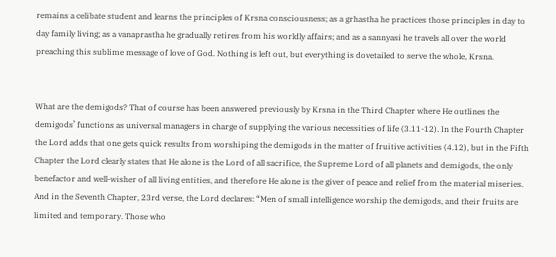remains a celibate student and learns the principles of Krsna consciousness; as a grhastha he practices those principles in day to day family living; as a vanaprastha he gradually retires from his worldly affairs; and as a sannyasi he travels all over the world preaching this sublime message of love of God. Nothing is left out, but everything is dovetailed to serve the whole, Krsna.


What are the demigods? That of course has been answered previously by Krsna in the Third Chapter where He outlines the demigods’ functions as universal managers in charge of supplying the various necessities of life (3.11-12). In the Fourth Chapter the Lord adds that one gets quick results from worshiping the demigods in the matter of fruitive activities (4.12), but in the Fifth Chapter the Lord clearly states that He alone is the Lord of all sacrifice, the Supreme Lord of all planets and demigods, the only benefactor and well-wisher of all living entities, and therefore He alone is the giver of peace and relief from the material miseries. And in the Seventh Chapter, 23rd verse, the Lord declares: “Men of small intelligence worship the demigods, and their fruits are limited and temporary. Those who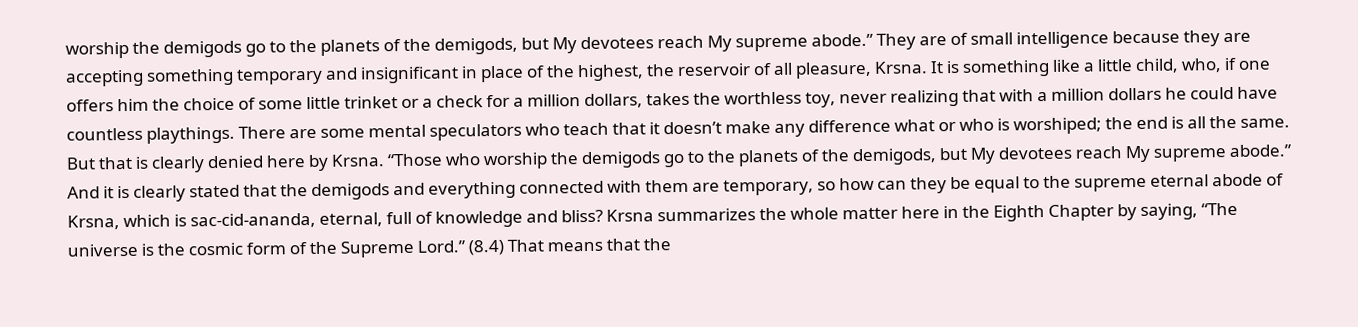worship the demigods go to the planets of the demigods, but My devotees reach My supreme abode.” They are of small intelligence because they are accepting something temporary and insignificant in place of the highest, the reservoir of all pleasure, Krsna. It is something like a little child, who, if one offers him the choice of some little trinket or a check for a million dollars, takes the worthless toy, never realizing that with a million dollars he could have countless playthings. There are some mental speculators who teach that it doesn’t make any difference what or who is worshiped; the end is all the same. But that is clearly denied here by Krsna. “Those who worship the demigods go to the planets of the demigods, but My devotees reach My supreme abode.” And it is clearly stated that the demigods and everything connected with them are temporary, so how can they be equal to the supreme eternal abode of Krsna, which is sac-cid-ananda, eternal, full of knowledge and bliss? Krsna summarizes the whole matter here in the Eighth Chapter by saying, “The universe is the cosmic form of the Supreme Lord.” (8.4) That means that the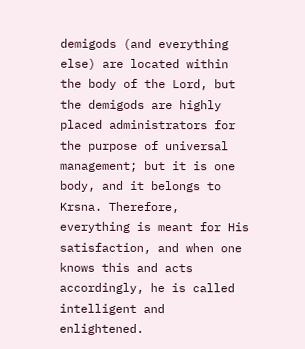demigods (and everything else) are located within the body of the Lord, but the demigods are highly placed administrators for the purpose of universal management; but it is one body, and it belongs to Krsna. Therefore, everything is meant for His satisfaction, and when one knows this and acts accordingly, he is called intelligent and enlightened.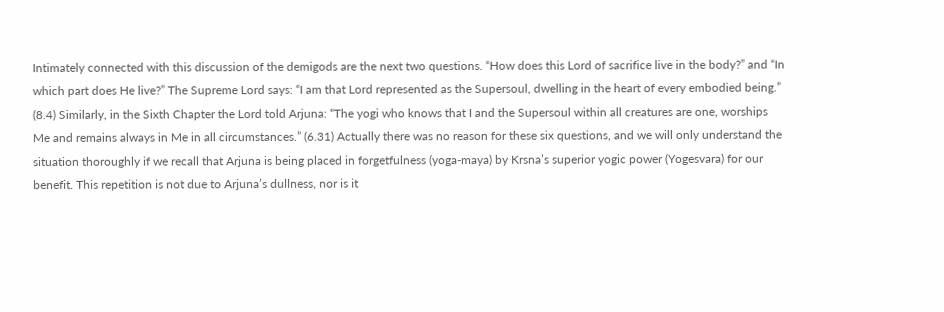Intimately connected with this discussion of the demigods are the next two questions. “How does this Lord of sacrifice live in the body?” and “In which part does He live?” The Supreme Lord says: “I am that Lord represented as the Supersoul, dwelling in the heart of every embodied being.” (8.4) Similarly, in the Sixth Chapter the Lord told Arjuna: “The yogi who knows that I and the Supersoul within all creatures are one, worships Me and remains always in Me in all circumstances.” (6.31) Actually there was no reason for these six questions, and we will only understand the situation thoroughly if we recall that Arjuna is being placed in forgetfulness (yoga-maya) by Krsna’s superior yogic power (Yogesvara) for our benefit. This repetition is not due to Arjuna’s dullness, nor is it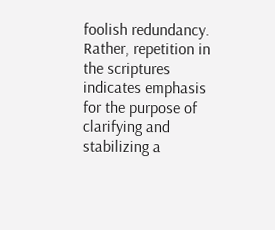foolish redundancy. Rather, repetition in the scriptures indicates emphasis for the purpose of clarifying and stabilizing a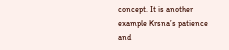concept. It is another example Krsna’s patience and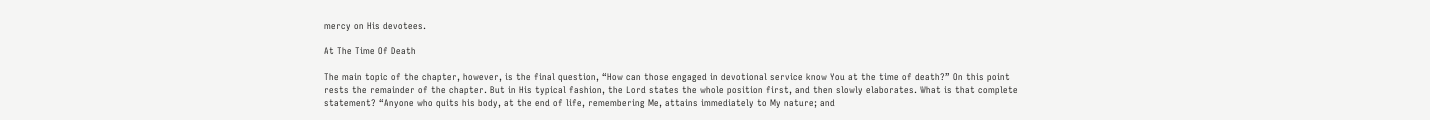mercy on His devotees.

At The Time Of Death

The main topic of the chapter, however, is the final question, “How can those engaged in devotional service know You at the time of death?” On this point rests the remainder of the chapter. But in His typical fashion, the Lord states the whole position first, and then slowly elaborates. What is that complete statement? “Anyone who quits his body, at the end of life, remembering Me, attains immediately to My nature; and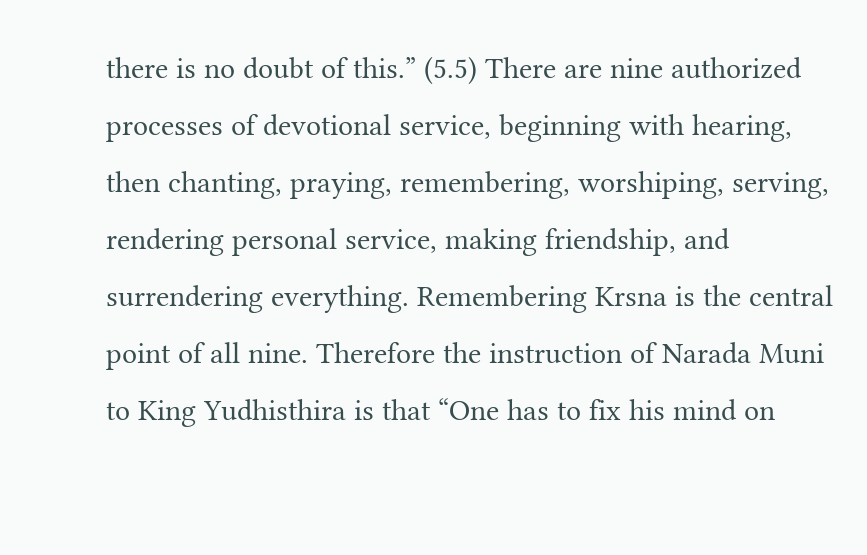there is no doubt of this.” (5.5) There are nine authorized processes of devotional service, beginning with hearing, then chanting, praying, remembering, worshiping, serving, rendering personal service, making friendship, and surrendering everything. Remembering Krsna is the central point of all nine. Therefore the instruction of Narada Muni to King Yudhisthira is that “One has to fix his mind on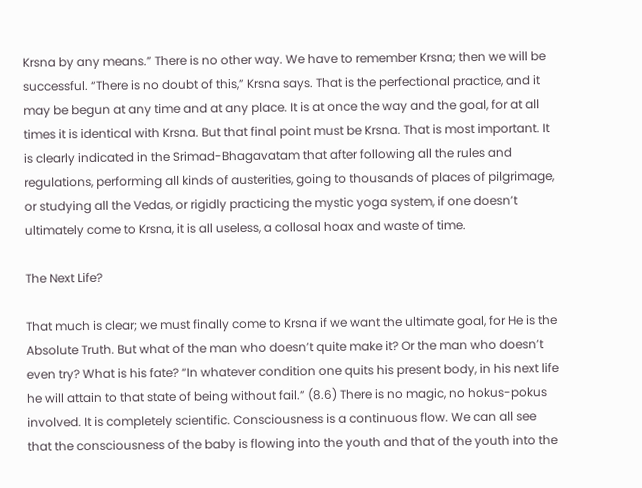Krsna by any means.” There is no other way. We have to remember Krsna; then we will be successful. “There is no doubt of this,” Krsna says. That is the perfectional practice, and it may be begun at any time and at any place. It is at once the way and the goal, for at all times it is identical with Krsna. But that final point must be Krsna. That is most important. It is clearly indicated in the Srimad-Bhagavatam that after following all the rules and regulations, performing all kinds of austerities, going to thousands of places of pilgrimage, or studying all the Vedas, or rigidly practicing the mystic yoga system, if one doesn’t ultimately come to Krsna, it is all useless, a collosal hoax and waste of time.

The Next Life?

That much is clear; we must finally come to Krsna if we want the ultimate goal, for He is the Absolute Truth. But what of the man who doesn’t quite make it? Or the man who doesn’t even try? What is his fate? “In whatever condition one quits his present body, in his next life he will attain to that state of being without fail.” (8.6) There is no magic, no hokus-pokus involved. It is completely scientific. Consciousness is a continuous flow. We can all see that the consciousness of the baby is flowing into the youth and that of the youth into the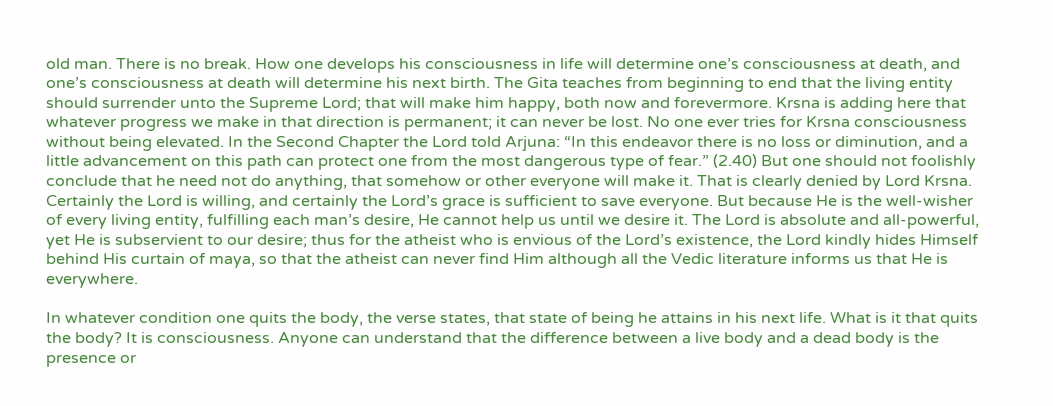old man. There is no break. How one develops his consciousness in life will determine one’s consciousness at death, and one’s consciousness at death will determine his next birth. The Gita teaches from beginning to end that the living entity should surrender unto the Supreme Lord; that will make him happy, both now and forevermore. Krsna is adding here that whatever progress we make in that direction is permanent; it can never be lost. No one ever tries for Krsna consciousness without being elevated. In the Second Chapter the Lord told Arjuna: “In this endeavor there is no loss or diminution, and a little advancement on this path can protect one from the most dangerous type of fear.” (2.40) But one should not foolishly conclude that he need not do anything, that somehow or other everyone will make it. That is clearly denied by Lord Krsna. Certainly the Lord is willing, and certainly the Lord’s grace is sufficient to save everyone. But because He is the well-wisher of every living entity, fulfilling each man’s desire, He cannot help us until we desire it. The Lord is absolute and all-powerful, yet He is subservient to our desire; thus for the atheist who is envious of the Lord’s existence, the Lord kindly hides Himself behind His curtain of maya, so that the atheist can never find Him although all the Vedic literature informs us that He is everywhere.

In whatever condition one quits the body, the verse states, that state of being he attains in his next life. What is it that quits the body? It is consciousness. Anyone can understand that the difference between a live body and a dead body is the presence or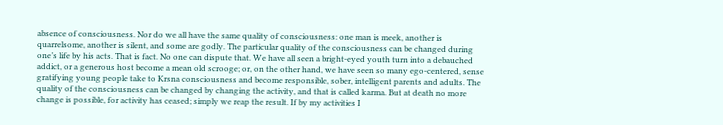absence of consciousness. Nor do we all have the same quality of consciousness: one man is meek, another is quarrelsome, another is silent, and some are godly. The particular quality of the consciousness can be changed during one’s life by his acts. That is fact. No one can dispute that. We have all seen a bright-eyed youth turn into a debauched addict, or a generous host become a mean old scrooge; or, on the other hand, we have seen so many ego-centered, sense gratifying young people take to Krsna consciousness and become responsible, sober, intelligent parents and adults. The quality of the consciousness can be changed by changing the activity, and that is called karma. But at death no more change is possible, for activity has ceased; simply we reap the result. If by my activities I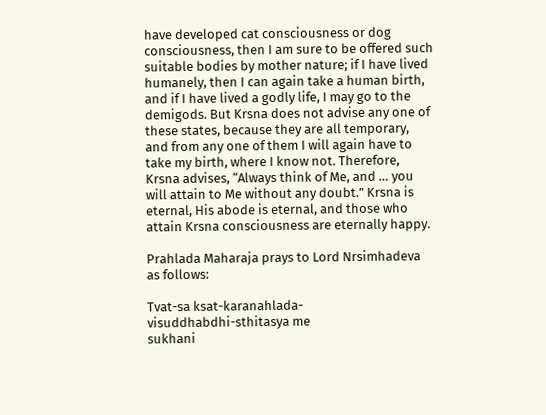have developed cat consciousness or dog consciousness, then I am sure to be offered such suitable bodies by mother nature; if I have lived humanely, then I can again take a human birth, and if I have lived a godly life, I may go to the demigods. But Krsna does not advise any one of these states, because they are all temporary, and from any one of them I will again have to take my birth, where I know not. Therefore, Krsna advises, “Always think of Me, and … you will attain to Me without any doubt.” Krsna is eternal, His abode is eternal, and those who attain Krsna consciousness are eternally happy.

Prahlada Maharaja prays to Lord Nrsimhadeva as follows:

Tvat-sa ksat-karanahlada-
visuddhabdhi-sthitasya me
sukhani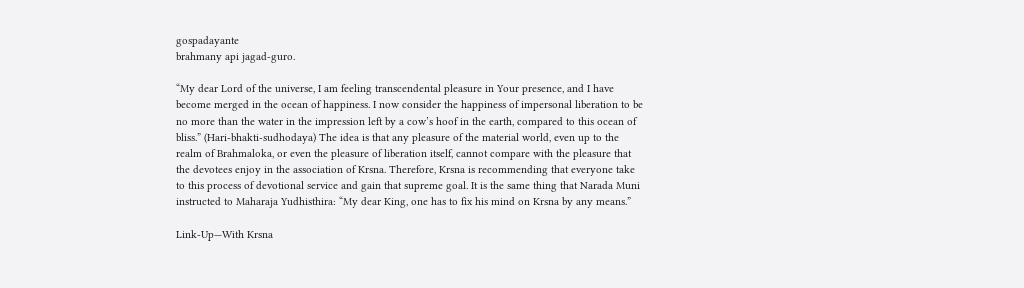gospadayante
brahmany api jagad-guro.

“My dear Lord of the universe, I am feeling transcendental pleasure in Your presence, and I have become merged in the ocean of happiness. I now consider the happiness of impersonal liberation to be no more than the water in the impression left by a cow’s hoof in the earth, compared to this ocean of bliss.” (Hari-bhakti-sudhodaya) The idea is that any pleasure of the material world, even up to the realm of Brahmaloka, or even the pleasure of liberation itself, cannot compare with the pleasure that the devotees enjoy in the association of Krsna. Therefore, Krsna is recommending that everyone take to this process of devotional service and gain that supreme goal. It is the same thing that Narada Muni instructed to Maharaja Yudhisthira: “My dear King, one has to fix his mind on Krsna by any means.”

Link-Up—With Krsna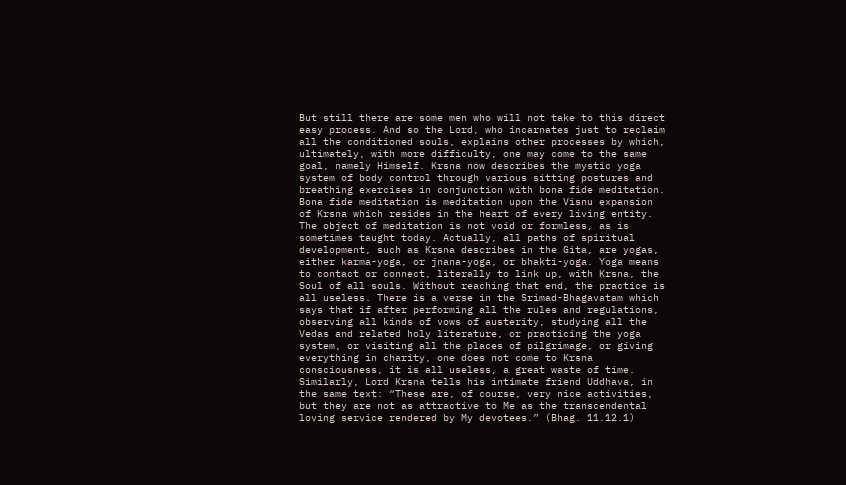But still there are some men who will not take to this direct easy process. And so the Lord, who incarnates just to reclaim all the conditioned souls, explains other processes by which, ultimately, with more difficulty, one may come to the same goal, namely Himself. Krsna now describes the mystic yoga system of body control through various sitting postures and breathing exercises in conjunction with bona fide meditation. Bona fide meditation is meditation upon the Visnu expansion of Krsna which resides in the heart of every living entity. The object of meditation is not void or formless, as is sometimes taught today. Actually, all paths of spiritual development, such as Krsna describes in the Gita, are yogas, either karma-yoga, or jnana-yoga, or bhakti-yoga. Yoga means to contact or connect, literally to link up, with Krsna, the Soul of all souls. Without reaching that end, the practice is all useless. There is a verse in the Srimad-Bhagavatam which says that if after performing all the rules and regulations, observing all kinds of vows of austerity, studying all the Vedas and related holy literature, or practicing the yoga system, or visiting all the places of pilgrimage, or giving everything in charity, one does not come to Krsna consciousness, it is all useless, a great waste of time. Similarly, Lord Krsna tells his intimate friend Uddhava, in the same text: “These are, of course, very nice activities, but they are not as attractive to Me as the transcendental loving service rendered by My devotees.” (Bhag. 11.12.1)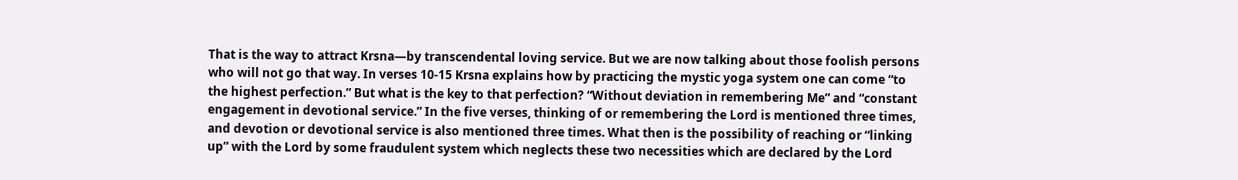That is the way to attract Krsna—by transcendental loving service. But we are now talking about those foolish persons who will not go that way. In verses 10-15 Krsna explains how by practicing the mystic yoga system one can come “to the highest perfection.” But what is the key to that perfection? “Without deviation in remembering Me” and “constant engagement in devotional service.” In the five verses, thinking of or remembering the Lord is mentioned three times, and devotion or devotional service is also mentioned three times. What then is the possibility of reaching or “linking up” with the Lord by some fraudulent system which neglects these two necessities which are declared by the Lord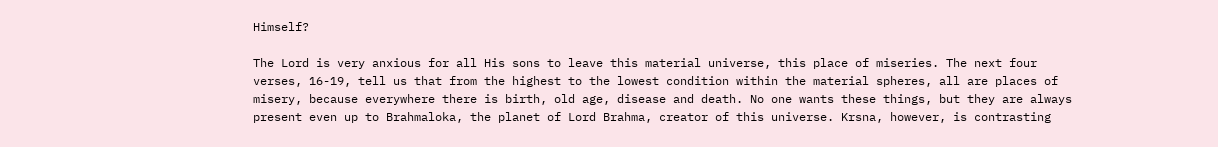Himself?

The Lord is very anxious for all His sons to leave this material universe, this place of miseries. The next four verses, 16-19, tell us that from the highest to the lowest condition within the material spheres, all are places of misery, because everywhere there is birth, old age, disease and death. No one wants these things, but they are always present even up to Brahmaloka, the planet of Lord Brahma, creator of this universe. Krsna, however, is contrasting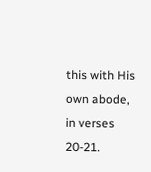this with His own abode, in verses 20-21.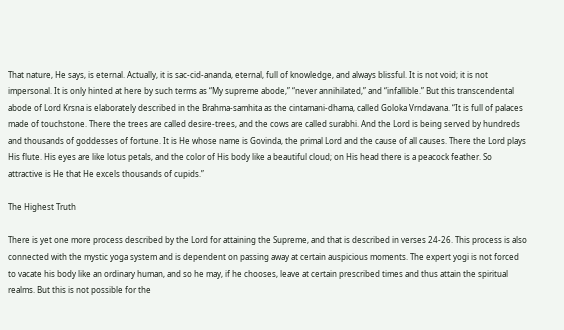That nature, He says, is eternal. Actually, it is sac-cid-ananda, eternal, full of knowledge, and always blissful. It is not void; it is not impersonal. It is only hinted at here by such terms as “My supreme abode,” “never annihilated,” and “infallible.” But this transcendental abode of Lord Krsna is elaborately described in the Brahma-samhita as the cintamani-dhama, called Goloka Vrndavana. “It is full of palaces made of touchstone. There the trees are called desire-trees, and the cows are called surabhi. And the Lord is being served by hundreds and thousands of goddesses of fortune. It is He whose name is Govinda, the primal Lord and the cause of all causes. There the Lord plays His flute. His eyes are like lotus petals, and the color of His body like a beautiful cloud; on His head there is a peacock feather. So attractive is He that He excels thousands of cupids.”

The Highest Truth

There is yet one more process described by the Lord for attaining the Supreme, and that is described in verses 24-26. This process is also connected with the mystic yoga system and is dependent on passing away at certain auspicious moments. The expert yogi is not forced to vacate his body like an ordinary human, and so he may, if he chooses, leave at certain prescribed times and thus attain the spiritual realms. But this is not possible for the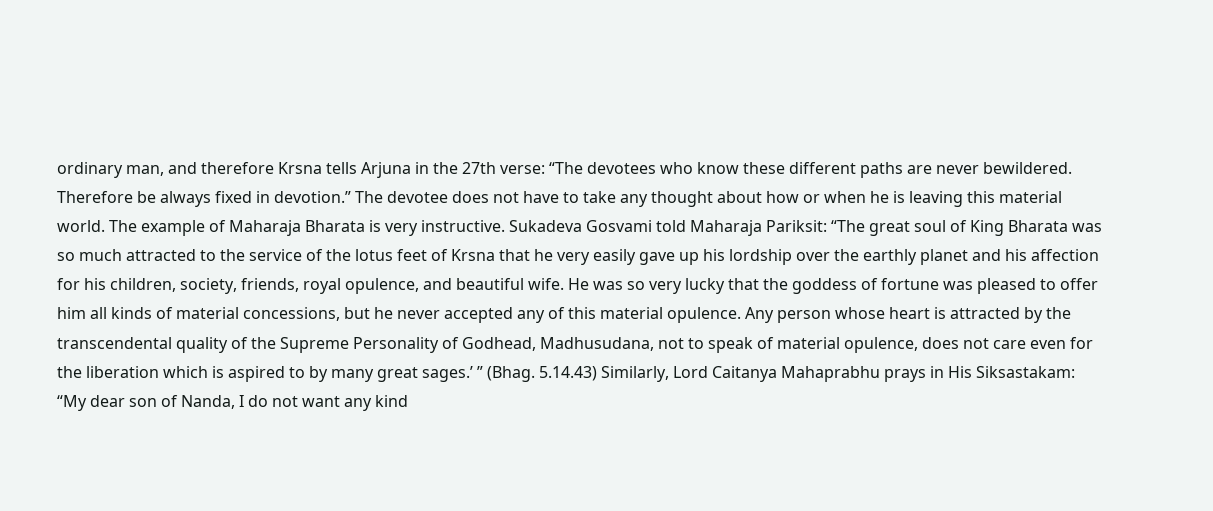ordinary man, and therefore Krsna tells Arjuna in the 27th verse: “The devotees who know these different paths are never bewildered. Therefore be always fixed in devotion.” The devotee does not have to take any thought about how or when he is leaving this material world. The example of Maharaja Bharata is very instructive. Sukadeva Gosvami told Maharaja Pariksit: “The great soul of King Bharata was so much attracted to the service of the lotus feet of Krsna that he very easily gave up his lordship over the earthly planet and his affection for his children, society, friends, royal opulence, and beautiful wife. He was so very lucky that the goddess of fortune was pleased to offer him all kinds of material concessions, but he never accepted any of this material opulence. Any person whose heart is attracted by the transcendental quality of the Supreme Personality of Godhead, Madhusudana, not to speak of material opulence, does not care even for the liberation which is aspired to by many great sages.’ ” (Bhag. 5.14.43) Similarly, Lord Caitanya Mahaprabhu prays in His Siksastakam: “My dear son of Nanda, I do not want any kind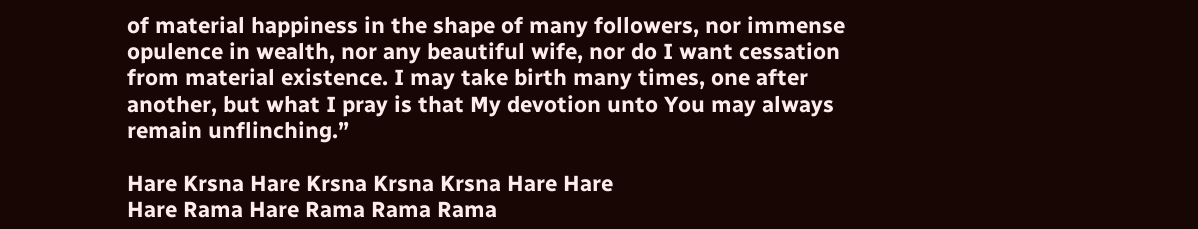of material happiness in the shape of many followers, nor immense opulence in wealth, nor any beautiful wife, nor do I want cessation from material existence. I may take birth many times, one after another, but what I pray is that My devotion unto You may always remain unflinching.”

Hare Krsna Hare Krsna Krsna Krsna Hare Hare
Hare Rama Hare Rama Rama Rama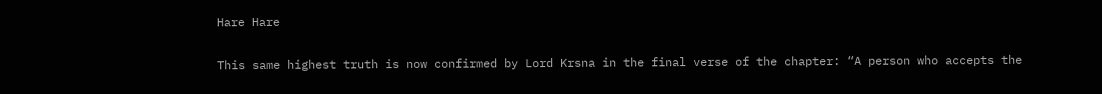Hare Hare

This same highest truth is now confirmed by Lord Krsna in the final verse of the chapter: “A person who accepts the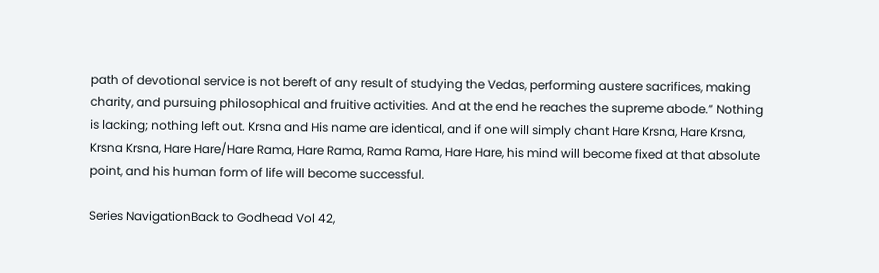path of devotional service is not bereft of any result of studying the Vedas, performing austere sacrifices, making charity, and pursuing philosophical and fruitive activities. And at the end he reaches the supreme abode.” Nothing is lacking; nothing left out. Krsna and His name are identical, and if one will simply chant Hare Krsna, Hare Krsna, Krsna Krsna, Hare Hare/Hare Rama, Hare Rama, Rama Rama, Hare Hare, his mind will become fixed at that absolute point, and his human form of life will become successful.

Series NavigationBack to Godhead Vol 42,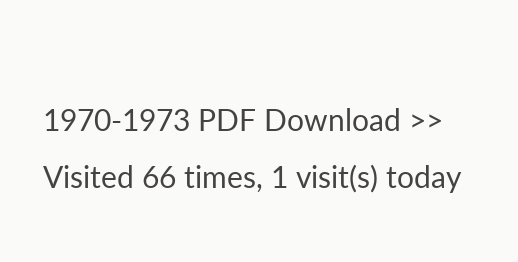1970-1973 PDF Download >>
Visited 66 times, 1 visit(s) today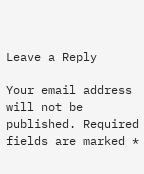Leave a Reply

Your email address will not be published. Required fields are marked *